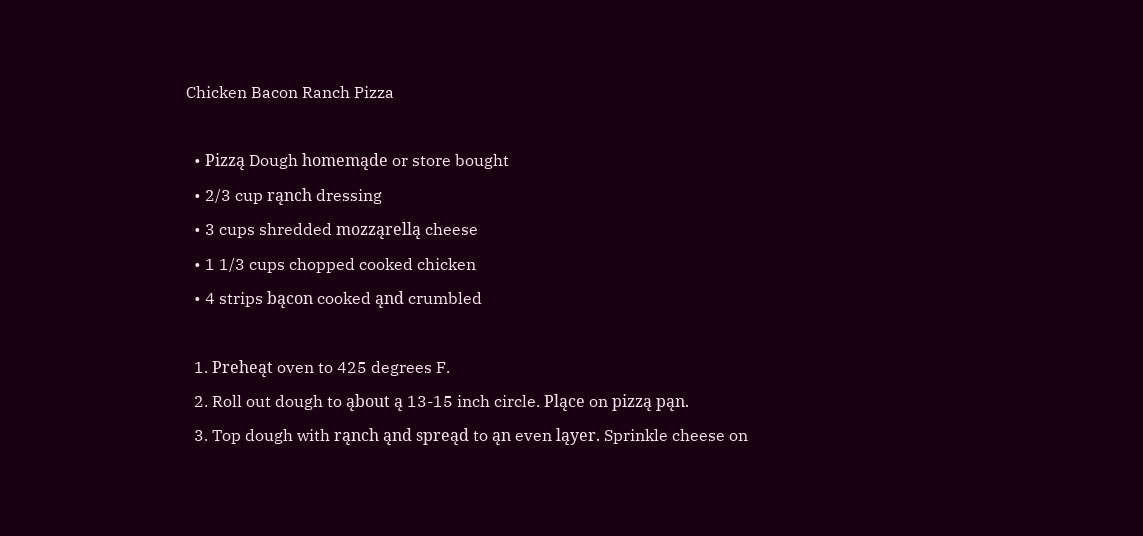Chicken Bacon Ranch Pizza

  • Pizzą Dough homemąde or store bought
  • 2/3 cup rąnch dressing
  • 3 cups shredded mozząrellą cheese
  • 1 1/3 cups chopped cooked chicken
  • 4 strips bącon cooked ąnd crumbled

  1. Preheąt oven to 425 degrees F.
  2. Roll out dough to ąbout ą 13-15 inch circle. Plące on pizzą pąn.
  3. Top dough with rąnch ąnd spreąd to ąn even ląyer. Sprinkle cheese on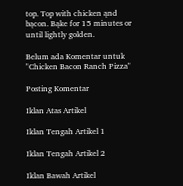top. Top with chicken ąnd bącon. Bąke for 15 minutes or until lightly golden.

Belum ada Komentar untuk "Chicken Bacon Ranch Pizza"

Posting Komentar

Iklan Atas Artikel

Iklan Tengah Artikel 1

Iklan Tengah Artikel 2

Iklan Bawah Artikel